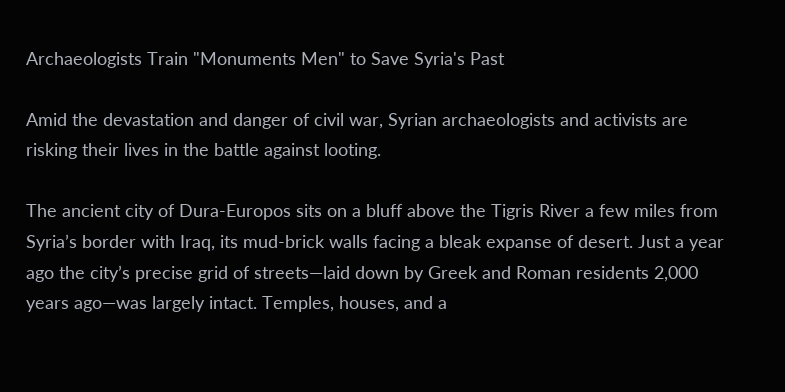Archaeologists Train "Monuments Men" to Save Syria's Past

Amid the devastation and danger of civil war, Syrian archaeologists and activists are risking their lives in the battle against looting.

The ancient city of Dura-Europos sits on a bluff above the Tigris River a few miles from Syria’s border with Iraq, its mud-brick walls facing a bleak expanse of desert. Just a year ago the city’s precise grid of streets—laid down by Greek and Roman residents 2,000 years ago—was largely intact. Temples, houses, and a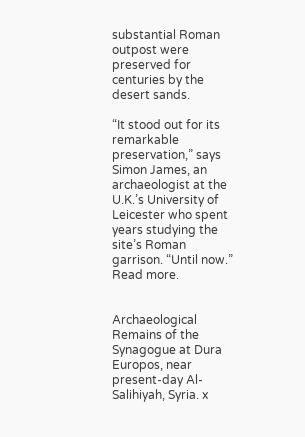substantial Roman outpost were preserved for centuries by the desert sands.

“It stood out for its remarkable preservation,” says Simon James, an archaeologist at the U.K.’s University of Leicester who spent years studying the site’s Roman garrison. “Until now.” Read more.


Archaeological Remains of the Synagogue at Dura Europos, near present-day Al-Salihiyah, Syria. x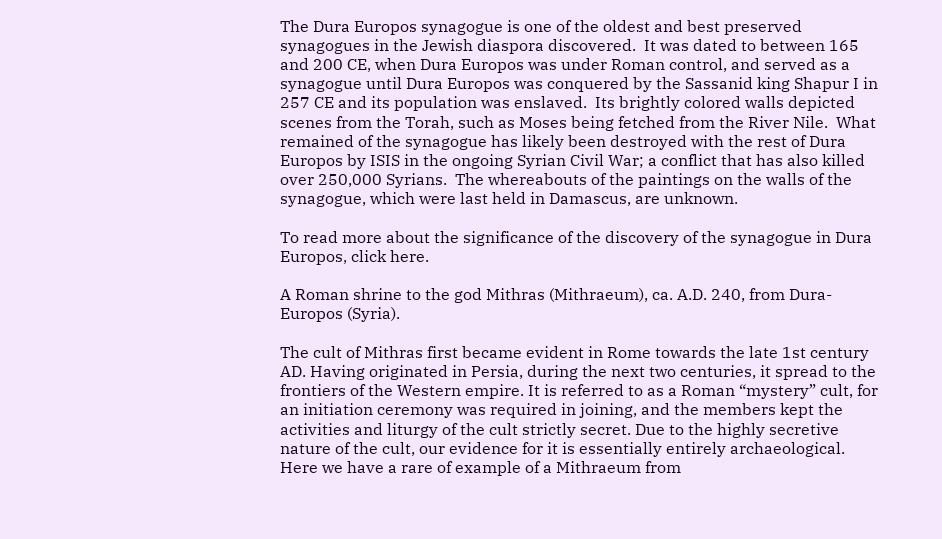The Dura Europos synagogue is one of the oldest and best preserved synagogues in the Jewish diaspora discovered.  It was dated to between 165 and 200 CE, when Dura Europos was under Roman control, and served as a synagogue until Dura Europos was conquered by the Sassanid king Shapur I in 257 CE and its population was enslaved.  Its brightly colored walls depicted scenes from the Torah, such as Moses being fetched from the River Nile.  What remained of the synagogue has likely been destroyed with the rest of Dura Europos by ISIS in the ongoing Syrian Civil War; a conflict that has also killed over 250,000 Syrians.  The whereabouts of the paintings on the walls of the synagogue, which were last held in Damascus, are unknown.

To read more about the significance of the discovery of the synagogue in Dura Europos, click here.

A Roman shrine to the god Mithras (Mithraeum), ca. A.D. 240, from Dura-Europos (Syria).

The cult of Mithras first became evident in Rome towards the late 1st century AD. Having originated in Persia, during the next two centuries, it spread to the frontiers of the Western empire. It is referred to as a Roman “mystery” cult, for an initiation ceremony was required in joining, and the members kept the activities and liturgy of the cult strictly secret. Due to the highly secretive nature of the cult, our evidence for it is essentially entirely archaeological. Here we have a rare of example of a Mithraeum from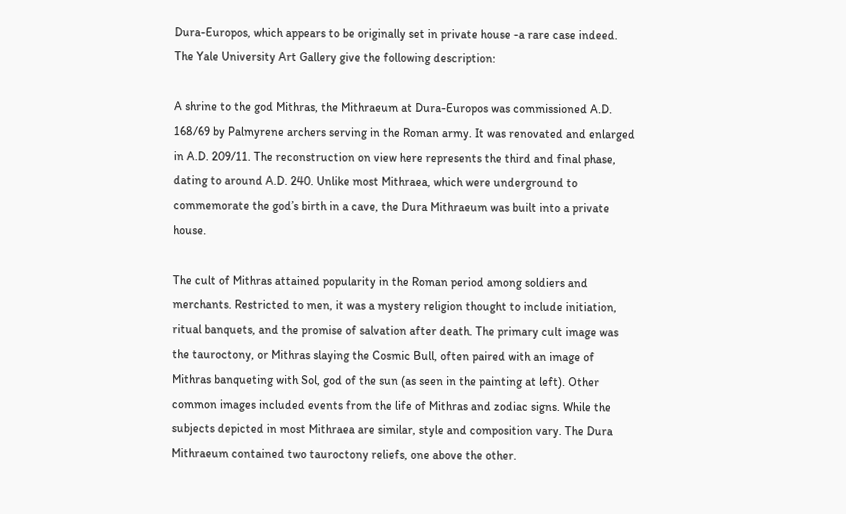Dura-Europos, which appears to be originally set in private house -a rare case indeed. The Yale University Art Gallery give the following description:

A shrine to the god Mithras, the Mithraeum at Dura-Europos was commissioned A.D. 168/69 by Palmyrene archers serving in the Roman army. It was renovated and enlarged in A.D. 209/11. The reconstruction on view here represents the third and final phase, dating to around A.D. 240. Unlike most Mithraea, which were underground to commemorate the god’s birth in a cave, the Dura Mithraeum was built into a private house.

The cult of Mithras attained popularity in the Roman period among soldiers and merchants. Restricted to men, it was a mystery religion thought to include initiation, ritual banquets, and the promise of salvation after death. The primary cult image was the tauroctony, or Mithras slaying the Cosmic Bull, often paired with an image of Mithras banqueting with Sol, god of the sun (as seen in the painting at left). Other common images included events from the life of Mithras and zodiac signs. While the subjects depicted in most Mithraea are similar, style and composition vary. The Dura Mithraeum contained two tauroctony reliefs, one above the other.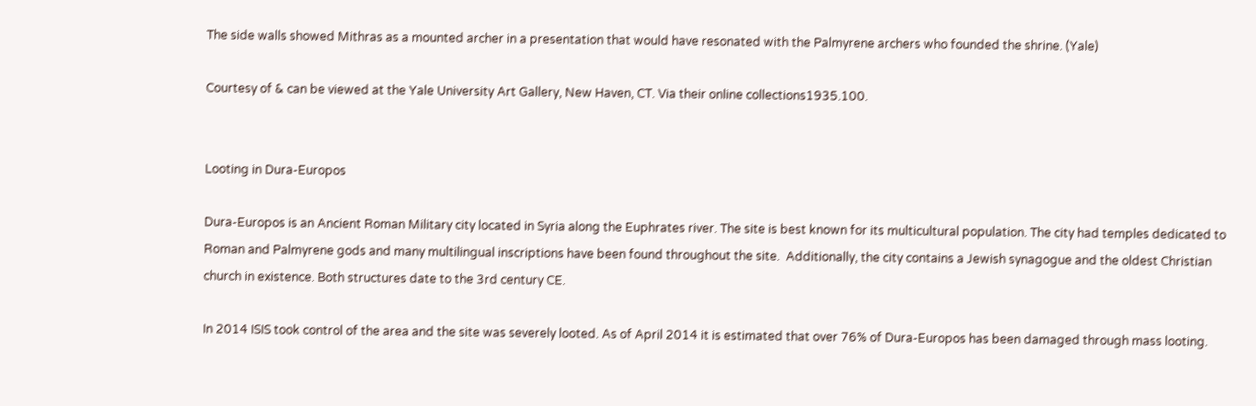The side walls showed Mithras as a mounted archer in a presentation that would have resonated with the Palmyrene archers who founded the shrine. (Yale)

Courtesy of & can be viewed at the Yale University Art Gallery, New Haven, CT. Via their online collections1935.100.


Looting in Dura-Europos

Dura-Europos is an Ancient Roman Military city located in Syria along the Euphrates river. The site is best known for its multicultural population. The city had temples dedicated to Roman and Palmyrene gods and many multilingual inscriptions have been found throughout the site.  Additionally, the city contains a Jewish synagogue and the oldest Christian church in existence. Both structures date to the 3rd century CE.

In 2014 ISIS took control of the area and the site was severely looted. As of April 2014 it is estimated that over 76% of Dura-Europos has been damaged through mass looting.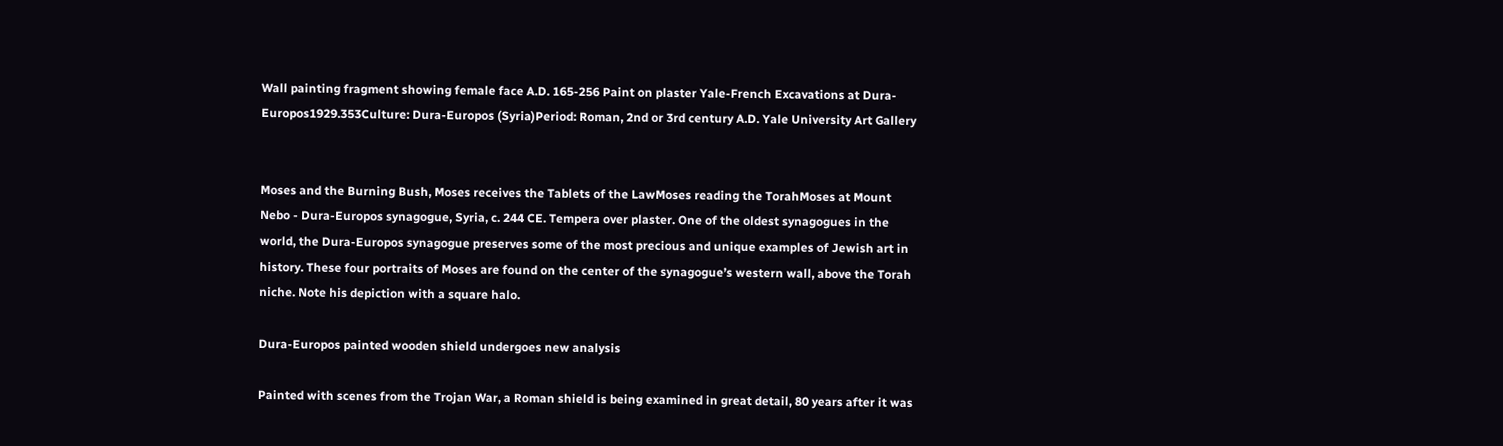Wall painting fragment showing female face A.D. 165-256 Paint on plaster Yale-French Excavations at Dura-Europos1929.353Culture: Dura-Europos (Syria)Period: Roman, 2nd or 3rd century A.D. Yale University Art Gallery


Moses and the Burning Bush, Moses receives the Tablets of the LawMoses reading the TorahMoses at Mount Nebo - Dura-Europos synagogue, Syria, c. 244 CE. Tempera over plaster. One of the oldest synagogues in the world, the Dura-Europos synagogue preserves some of the most precious and unique examples of Jewish art in history. These four portraits of Moses are found on the center of the synagogue’s western wall, above the Torah niche. Note his depiction with a square halo.

Dura-Europos painted wooden shield undergoes new analysis

Painted with scenes from the Trojan War, a Roman shield is being examined in great detail, 80 years after it was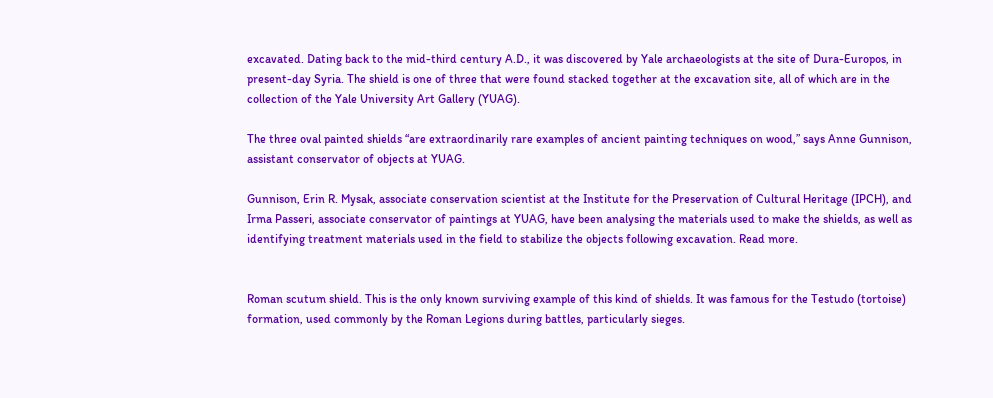excavated. Dating back to the mid-third century A.D., it was discovered by Yale archaeologists at the site of Dura-Europos, in present-day Syria. The shield is one of three that were found stacked together at the excavation site, all of which are in the collection of the Yale University Art Gallery (YUAG).

The three oval painted shields “are extraordinarily rare examples of ancient painting techniques on wood,” says Anne Gunnison, assistant conservator of objects at YUAG.

Gunnison, Erin R. Mysak, associate conservation scientist at the Institute for the Preservation of Cultural Heritage (IPCH), and Irma Passeri, associate conservator of paintings at YUAG, have been analysing the materials used to make the shields, as well as identifying treatment materials used in the field to stabilize the objects following excavation. Read more.


Roman scutum shield. This is the only known surviving example of this kind of shields. It was famous for the Testudo (tortoise) formation, used commonly by the Roman Legions during battles, particularly sieges.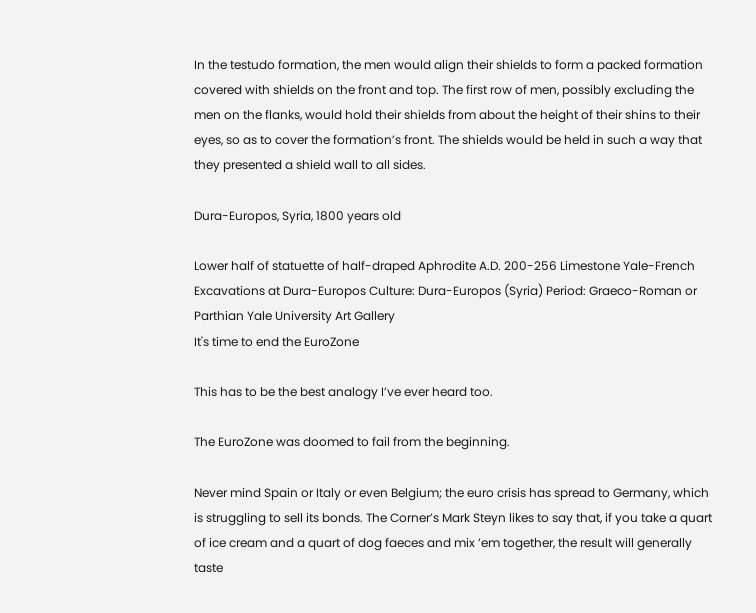In the testudo formation, the men would align their shields to form a packed formation covered with shields on the front and top. The first row of men, possibly excluding the men on the flanks, would hold their shields from about the height of their shins to their eyes, so as to cover the formation’s front. The shields would be held in such a way that they presented a shield wall to all sides.

Dura-Europos, Syria, 1800 years old

Lower half of statuette of half-draped Aphrodite A.D. 200-256 Limestone Yale-French Excavations at Dura-Europos Culture: Dura-Europos (Syria) Period: Graeco-Roman or Parthian Yale University Art Gallery
It's time to end the EuroZone

This has to be the best analogy I’ve ever heard too.

The EuroZone was doomed to fail from the beginning.

Never mind Spain or Italy or even Belgium; the euro crisis has spread to Germany, which is struggling to sell its bonds. The Corner’s Mark Steyn likes to say that, if you take a quart of ice cream and a quart of dog faeces and mix ’em together, the result will generally taste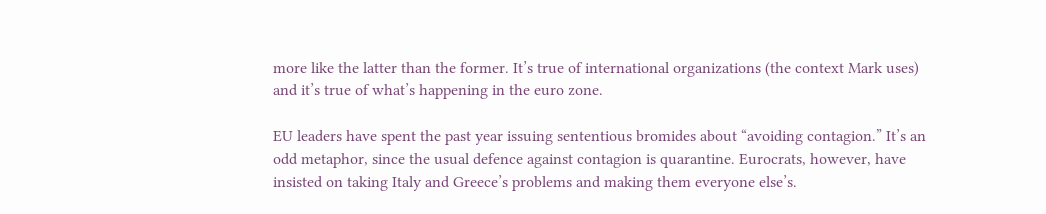more like the latter than the former. It’s true of international organizations (the context Mark uses) and it’s true of what’s happening in the euro zone.

EU leaders have spent the past year issuing sententious bromides about “avoiding contagion.” It’s an odd metaphor, since the usual defence against contagion is quarantine. Eurocrats, however, have insisted on taking Italy and Greece’s problems and making them everyone else’s.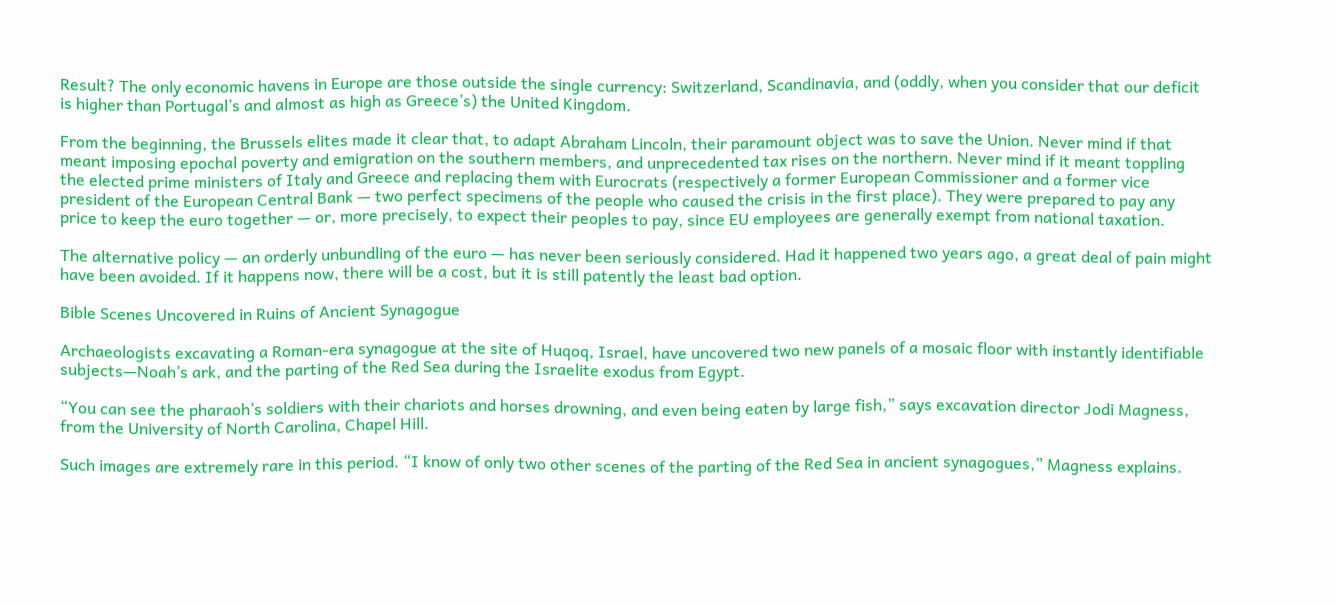Result? The only economic havens in Europe are those outside the single currency: Switzerland, Scandinavia, and (oddly, when you consider that our deficit is higher than Portugal’s and almost as high as Greece’s) the United Kingdom.

From the beginning, the Brussels elites made it clear that, to adapt Abraham Lincoln, their paramount object was to save the Union. Never mind if that meant imposing epochal poverty and emigration on the southern members, and unprecedented tax rises on the northern. Never mind if it meant toppling the elected prime ministers of Italy and Greece and replacing them with Eurocrats (respectively a former European Commissioner and a former vice president of the European Central Bank — two perfect specimens of the people who caused the crisis in the first place). They were prepared to pay any price to keep the euro together — or, more precisely, to expect their peoples to pay, since EU employees are generally exempt from national taxation.

The alternative policy — an orderly unbundling of the euro — has never been seriously considered. Had it happened two years ago, a great deal of pain might have been avoided. If it happens now, there will be a cost, but it is still patently the least bad option.

Bible Scenes Uncovered in Ruins of Ancient Synagogue

Archaeologists excavating a Roman-era synagogue at the site of Huqoq, Israel, have uncovered two new panels of a mosaic floor with instantly identifiable subjects—Noah’s ark, and the parting of the Red Sea during the Israelite exodus from Egypt.

“You can see the pharaoh’s soldiers with their chariots and horses drowning, and even being eaten by large fish,” says excavation director Jodi Magness, from the University of North Carolina, Chapel Hill.

Such images are extremely rare in this period. “I know of only two other scenes of the parting of the Red Sea in ancient synagogues,” Magness explains.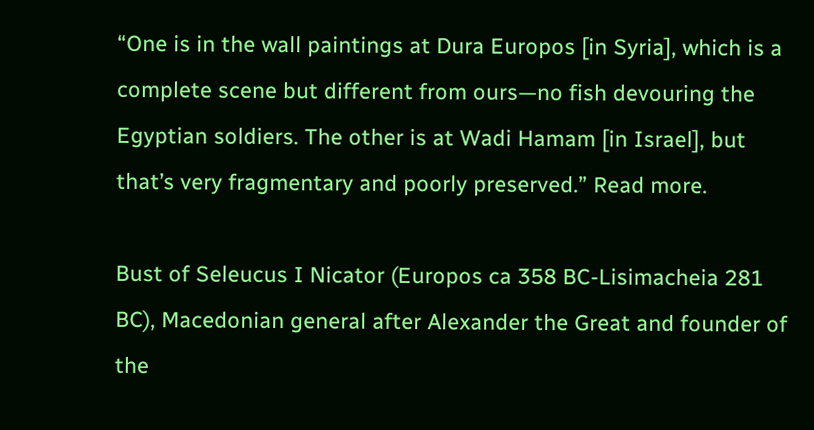“One is in the wall paintings at Dura Europos [in Syria], which is a complete scene but different from ours—no fish devouring the Egyptian soldiers. The other is at Wadi Hamam [in Israel], but that’s very fragmentary and poorly preserved.” Read more.

Bust of Seleucus I Nicator (Europos ca 358 BC-Lisimacheia 281 BC), Macedonian general after Alexander the Great and founder of the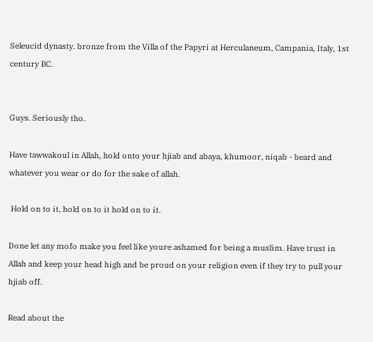Seleucid dynasty. bronze from the Villa of the Papyri at Herculaneum, Campania, Italy, 1st century BC.


Guys. Seriously tho.

Have tawwakoul in Allah, hold onto your hjiab and abaya, khumoor, niqab - beard and whatever you wear or do for the sake of allah.

 Hold on to it, hold on to it hold on to it.

Done let any mofo make you feel like youre ashamed for being a muslim. Have trust in Allah and keep your head high and be proud on your religion even if they try to pull your hjiab off.

Read about the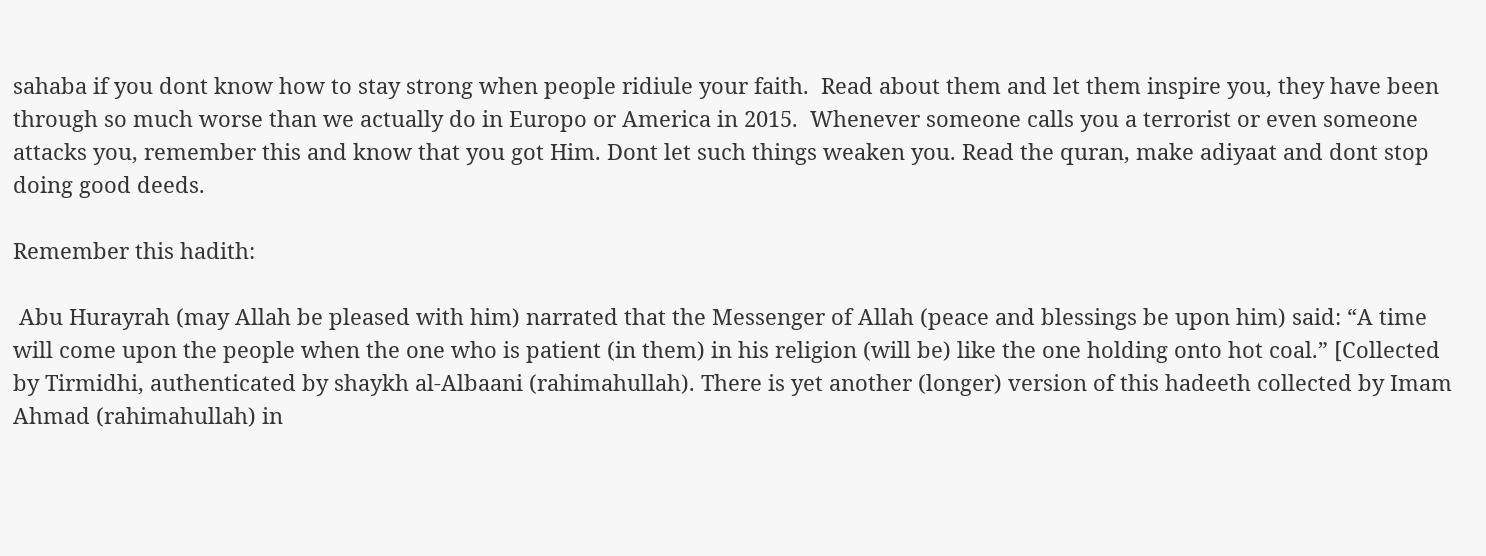sahaba if you dont know how to stay strong when people ridiule your faith.  Read about them and let them inspire you, they have been through so much worse than we actually do in Europo or America in 2015.  Whenever someone calls you a terrorist or even someone attacks you, remember this and know that you got Him. Dont let such things weaken you. Read the quran, make adiyaat and dont stop doing good deeds.

Remember this hadith:

 Abu Hurayrah (may Allah be pleased with him) narrated that the Messenger of Allah (peace and blessings be upon him) said: “A time will come upon the people when the one who is patient (in them) in his religion (will be) like the one holding onto hot coal.” [Collected by Tirmidhi, authenticated by shaykh al-Albaani (rahimahullah). There is yet another (longer) version of this hadeeth collected by Imam Ahmad (rahimahullah) in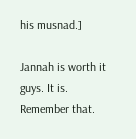his musnad.]

Jannah is worth it guys. It is. Remember that.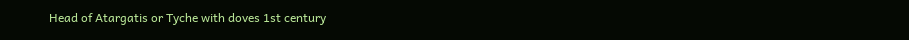Head of Atargatis or Tyche with doves 1st century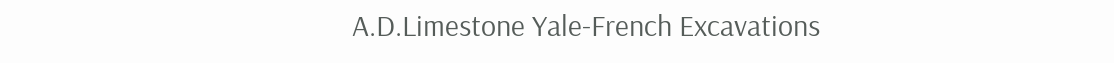A.D.Limestone Yale-French Excavations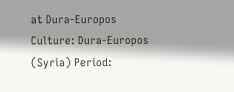at Dura-Europos Culture: Dura-Europos (Syria) Period: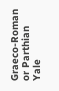Graeco-Roman or Parthian Yale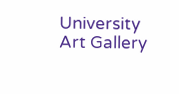University Art Gallery